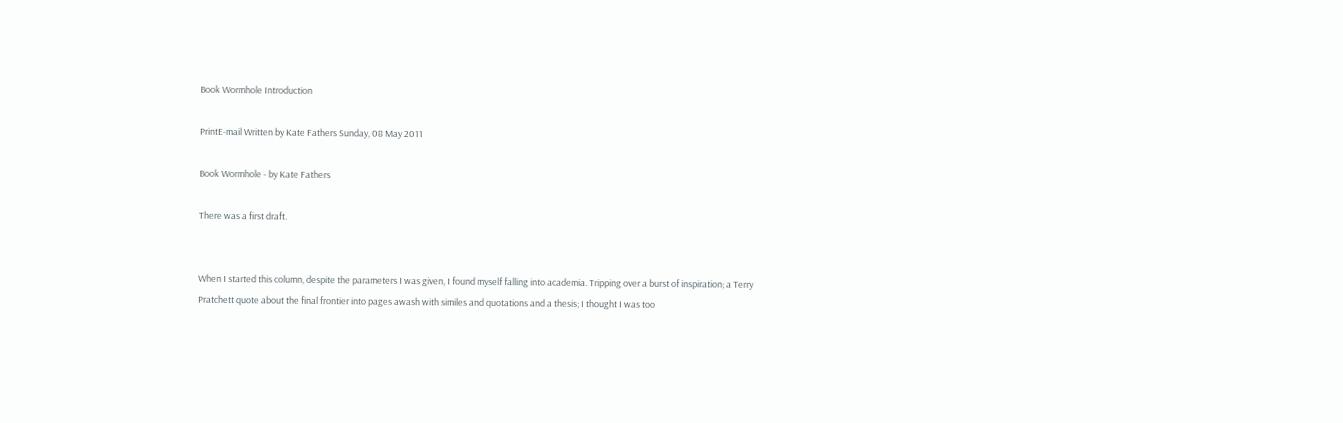Book Wormhole Introduction

PrintE-mail Written by Kate Fathers Sunday, 08 May 2011

Book Wormhole - by Kate Fathers

There was a first draft.


When I started this column, despite the parameters I was given, I found myself falling into academia. Tripping over a burst of inspiration; a Terry Pratchett quote about the final frontier into pages awash with similes and quotations and a thesis; I thought I was too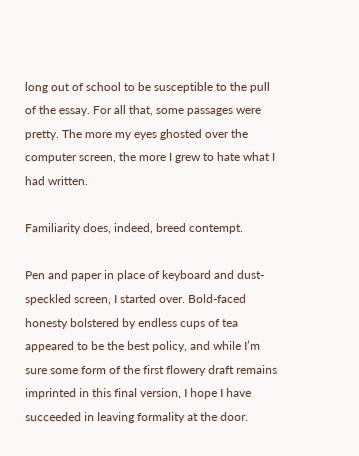long out of school to be susceptible to the pull of the essay. For all that, some passages were pretty. The more my eyes ghosted over the computer screen, the more I grew to hate what I had written.

Familiarity does, indeed, breed contempt.

Pen and paper in place of keyboard and dust-speckled screen, I started over. Bold-faced honesty bolstered by endless cups of tea appeared to be the best policy, and while I’m sure some form of the first flowery draft remains imprinted in this final version, I hope I have succeeded in leaving formality at the door.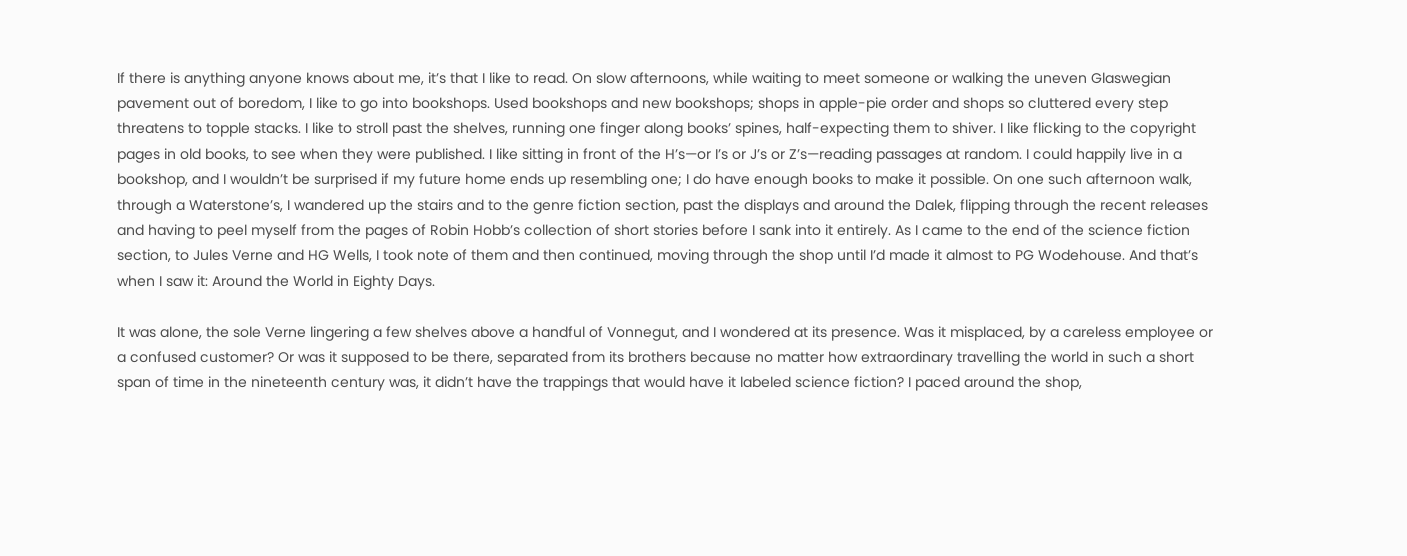If there is anything anyone knows about me, it’s that I like to read. On slow afternoons, while waiting to meet someone or walking the uneven Glaswegian pavement out of boredom, I like to go into bookshops. Used bookshops and new bookshops; shops in apple-pie order and shops so cluttered every step threatens to topple stacks. I like to stroll past the shelves, running one finger along books’ spines, half-expecting them to shiver. I like flicking to the copyright pages in old books, to see when they were published. I like sitting in front of the H’s—or I’s or J’s or Z’s—reading passages at random. I could happily live in a bookshop, and I wouldn’t be surprised if my future home ends up resembling one; I do have enough books to make it possible. On one such afternoon walk, through a Waterstone’s, I wandered up the stairs and to the genre fiction section, past the displays and around the Dalek, flipping through the recent releases and having to peel myself from the pages of Robin Hobb’s collection of short stories before I sank into it entirely. As I came to the end of the science fiction section, to Jules Verne and HG Wells, I took note of them and then continued, moving through the shop until I’d made it almost to PG Wodehouse. And that’s when I saw it: Around the World in Eighty Days.

It was alone, the sole Verne lingering a few shelves above a handful of Vonnegut, and I wondered at its presence. Was it misplaced, by a careless employee or a confused customer? Or was it supposed to be there, separated from its brothers because no matter how extraordinary travelling the world in such a short span of time in the nineteenth century was, it didn’t have the trappings that would have it labeled science fiction? I paced around the shop,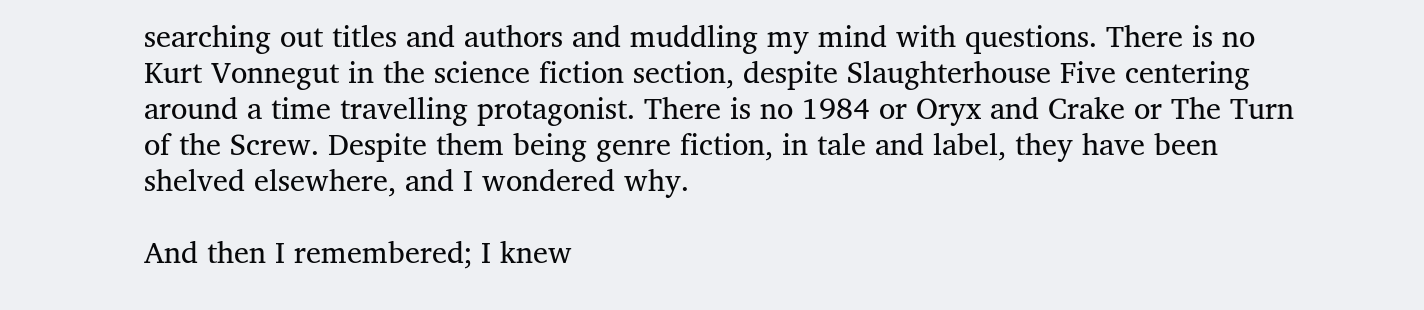searching out titles and authors and muddling my mind with questions. There is no Kurt Vonnegut in the science fiction section, despite Slaughterhouse Five centering around a time travelling protagonist. There is no 1984 or Oryx and Crake or The Turn of the Screw. Despite them being genre fiction, in tale and label, they have been shelved elsewhere, and I wondered why.

And then I remembered; I knew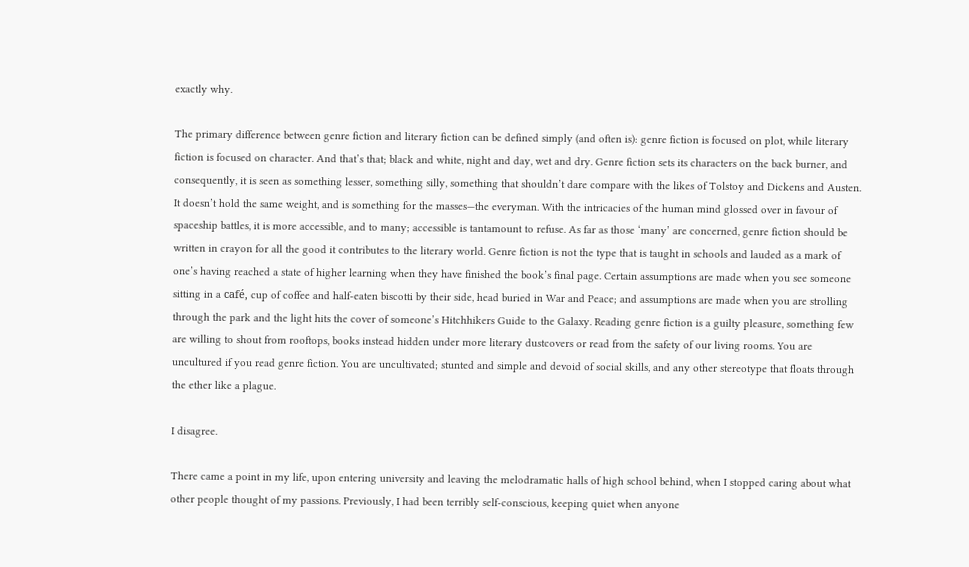exactly why.

The primary difference between genre fiction and literary fiction can be defined simply (and often is): genre fiction is focused on plot, while literary fiction is focused on character. And that’s that; black and white, night and day, wet and dry. Genre fiction sets its characters on the back burner, and consequently, it is seen as something lesser, something silly, something that shouldn’t dare compare with the likes of Tolstoy and Dickens and Austen. It doesn’t hold the same weight, and is something for the masses—the everyman. With the intricacies of the human mind glossed over in favour of spaceship battles, it is more accessible, and to many; accessible is tantamount to refuse. As far as those ‘many’ are concerned, genre fiction should be written in crayon for all the good it contributes to the literary world. Genre fiction is not the type that is taught in schools and lauded as a mark of one’s having reached a state of higher learning when they have finished the book’s final page. Certain assumptions are made when you see someone sitting in a café, cup of coffee and half-eaten biscotti by their side, head buried in War and Peace; and assumptions are made when you are strolling through the park and the light hits the cover of someone’s Hitchhikers Guide to the Galaxy. Reading genre fiction is a guilty pleasure, something few are willing to shout from rooftops, books instead hidden under more literary dustcovers or read from the safety of our living rooms. You are uncultured if you read genre fiction. You are uncultivated; stunted and simple and devoid of social skills, and any other stereotype that floats through the ether like a plague.

I disagree.

There came a point in my life, upon entering university and leaving the melodramatic halls of high school behind, when I stopped caring about what other people thought of my passions. Previously, I had been terribly self-conscious, keeping quiet when anyone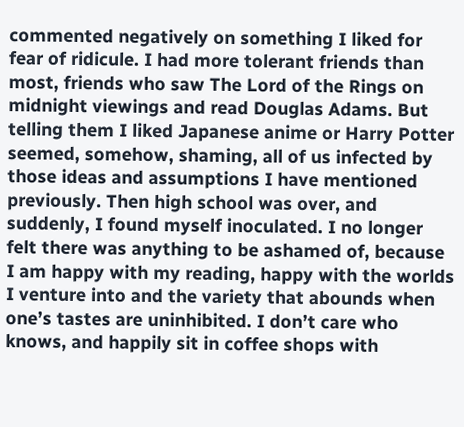commented negatively on something I liked for fear of ridicule. I had more tolerant friends than most, friends who saw The Lord of the Rings on midnight viewings and read Douglas Adams. But telling them I liked Japanese anime or Harry Potter seemed, somehow, shaming, all of us infected by those ideas and assumptions I have mentioned previously. Then high school was over, and suddenly, I found myself inoculated. I no longer felt there was anything to be ashamed of, because I am happy with my reading, happy with the worlds I venture into and the variety that abounds when one’s tastes are uninhibited. I don’t care who knows, and happily sit in coffee shops with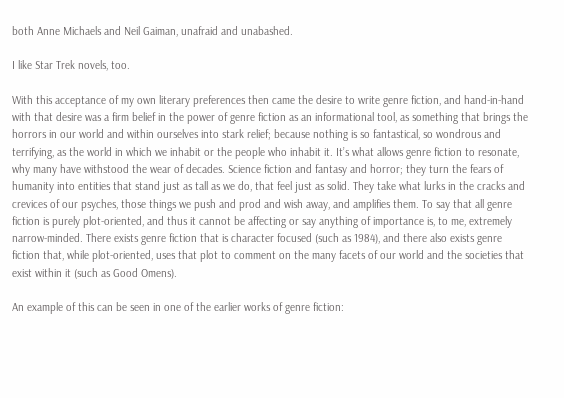both Anne Michaels and Neil Gaiman, unafraid and unabashed.

I like Star Trek novels, too.

With this acceptance of my own literary preferences then came the desire to write genre fiction, and hand-in-hand with that desire was a firm belief in the power of genre fiction as an informational tool, as something that brings the horrors in our world and within ourselves into stark relief; because nothing is so fantastical, so wondrous and terrifying, as the world in which we inhabit or the people who inhabit it. It’s what allows genre fiction to resonate, why many have withstood the wear of decades. Science fiction and fantasy and horror; they turn the fears of humanity into entities that stand just as tall as we do, that feel just as solid. They take what lurks in the cracks and crevices of our psyches, those things we push and prod and wish away, and amplifies them. To say that all genre fiction is purely plot-oriented, and thus it cannot be affecting or say anything of importance is, to me, extremely narrow-minded. There exists genre fiction that is character focused (such as 1984), and there also exists genre fiction that, while plot-oriented, uses that plot to comment on the many facets of our world and the societies that exist within it (such as Good Omens).

An example of this can be seen in one of the earlier works of genre fiction: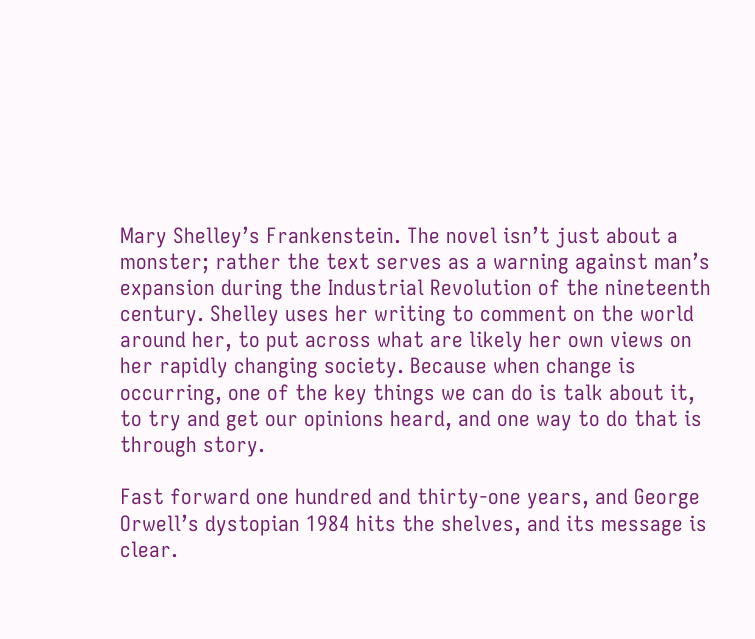Mary Shelley’s Frankenstein. The novel isn’t just about a monster; rather the text serves as a warning against man’s expansion during the Industrial Revolution of the nineteenth century. Shelley uses her writing to comment on the world around her, to put across what are likely her own views on her rapidly changing society. Because when change is occurring, one of the key things we can do is talk about it, to try and get our opinions heard, and one way to do that is through story.

Fast forward one hundred and thirty-one years, and George Orwell’s dystopian 1984 hits the shelves, and its message is clear.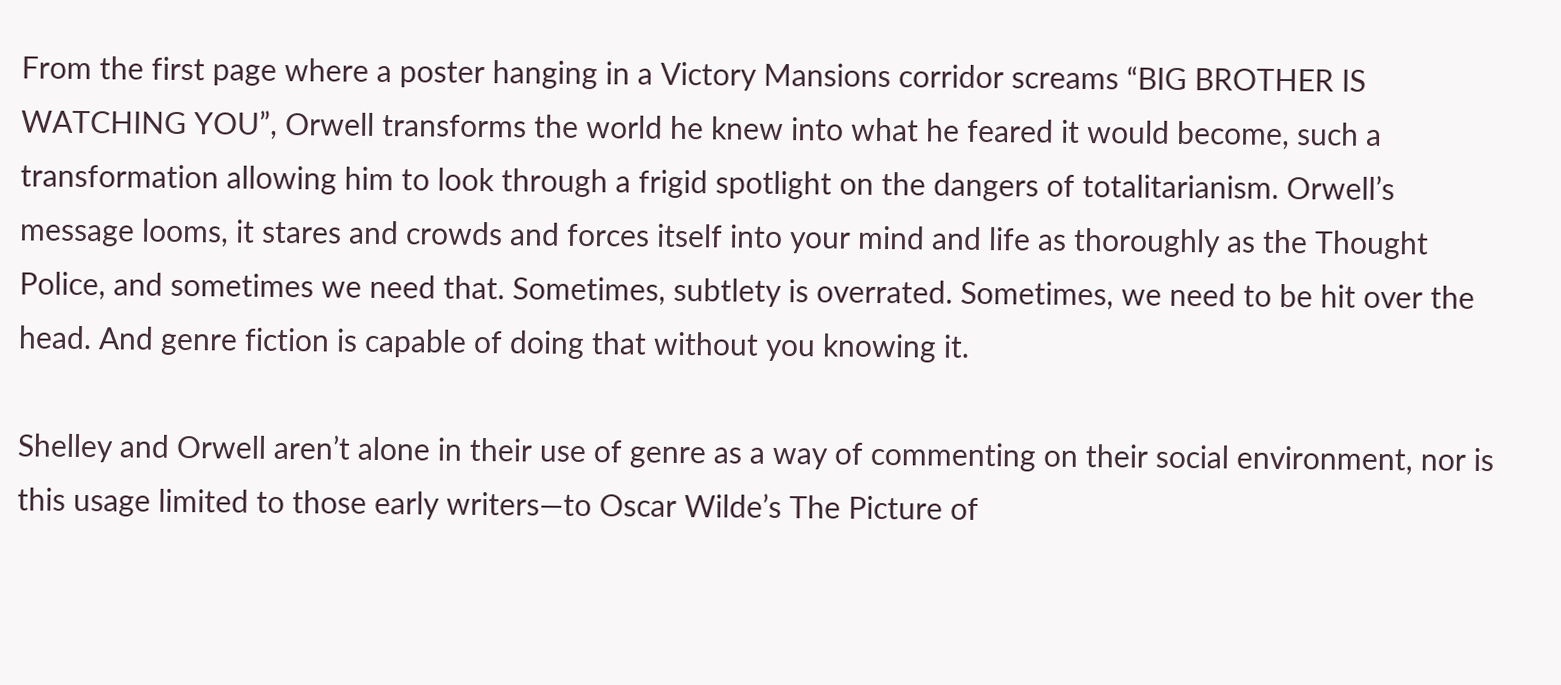From the first page where a poster hanging in a Victory Mansions corridor screams “BIG BROTHER IS WATCHING YOU”, Orwell transforms the world he knew into what he feared it would become, such a transformation allowing him to look through a frigid spotlight on the dangers of totalitarianism. Orwell’s message looms, it stares and crowds and forces itself into your mind and life as thoroughly as the Thought Police, and sometimes we need that. Sometimes, subtlety is overrated. Sometimes, we need to be hit over the head. And genre fiction is capable of doing that without you knowing it.

Shelley and Orwell aren’t alone in their use of genre as a way of commenting on their social environment, nor is this usage limited to those early writers—to Oscar Wilde’s The Picture of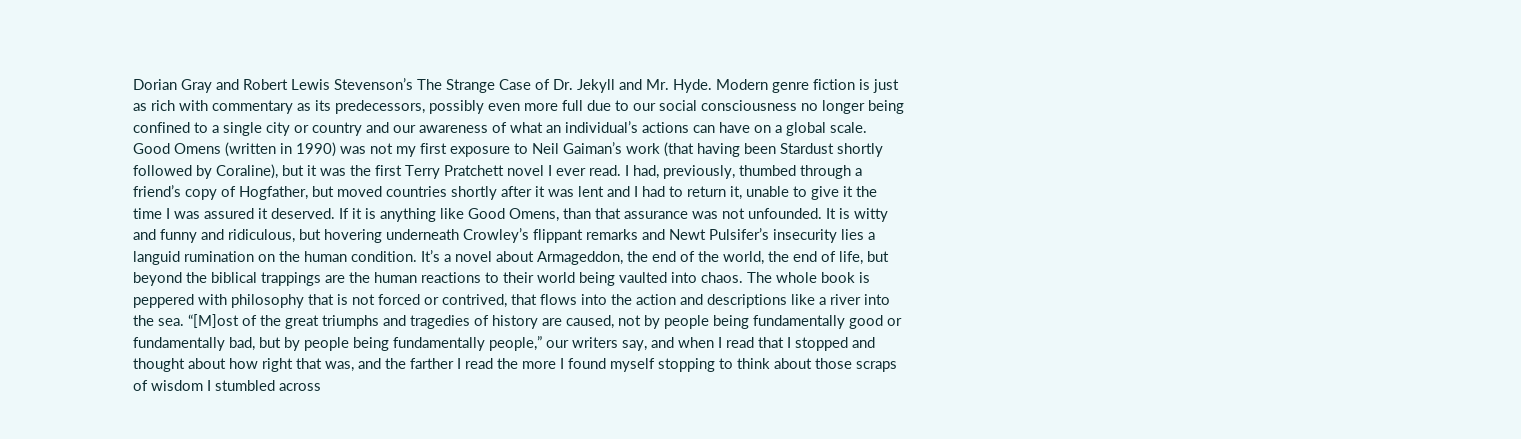Dorian Gray and Robert Lewis Stevenson’s The Strange Case of Dr. Jekyll and Mr. Hyde. Modern genre fiction is just as rich with commentary as its predecessors, possibly even more full due to our social consciousness no longer being confined to a single city or country and our awareness of what an individual’s actions can have on a global scale. Good Omens (written in 1990) was not my first exposure to Neil Gaiman’s work (that having been Stardust shortly followed by Coraline), but it was the first Terry Pratchett novel I ever read. I had, previously, thumbed through a friend’s copy of Hogfather, but moved countries shortly after it was lent and I had to return it, unable to give it the time I was assured it deserved. If it is anything like Good Omens, than that assurance was not unfounded. It is witty and funny and ridiculous, but hovering underneath Crowley’s flippant remarks and Newt Pulsifer’s insecurity lies a languid rumination on the human condition. It’s a novel about Armageddon, the end of the world, the end of life, but beyond the biblical trappings are the human reactions to their world being vaulted into chaos. The whole book is peppered with philosophy that is not forced or contrived, that flows into the action and descriptions like a river into the sea. “[M]ost of the great triumphs and tragedies of history are caused, not by people being fundamentally good or fundamentally bad, but by people being fundamentally people,” our writers say, and when I read that I stopped and thought about how right that was, and the farther I read the more I found myself stopping to think about those scraps of wisdom I stumbled across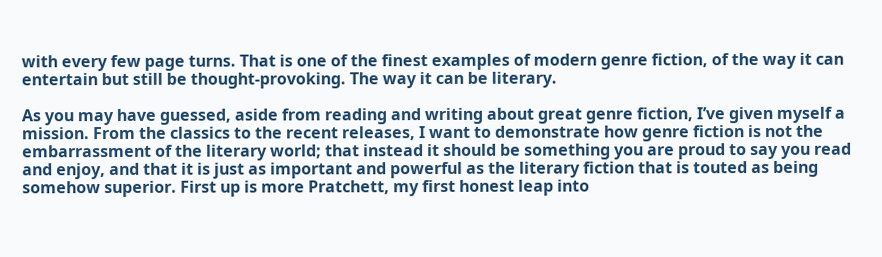with every few page turns. That is one of the finest examples of modern genre fiction, of the way it can entertain but still be thought-provoking. The way it can be literary.

As you may have guessed, aside from reading and writing about great genre fiction, I’ve given myself a mission. From the classics to the recent releases, I want to demonstrate how genre fiction is not the embarrassment of the literary world; that instead it should be something you are proud to say you read and enjoy, and that it is just as important and powerful as the literary fiction that is touted as being somehow superior. First up is more Pratchett, my first honest leap into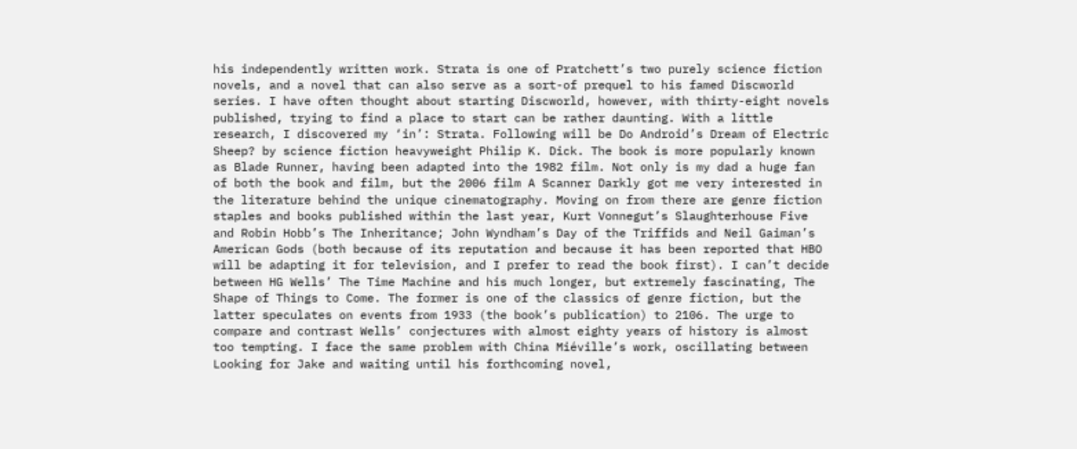his independently written work. Strata is one of Pratchett’s two purely science fiction novels, and a novel that can also serve as a sort-of prequel to his famed Discworld series. I have often thought about starting Discworld, however, with thirty-eight novels published, trying to find a place to start can be rather daunting. With a little research, I discovered my ‘in’: Strata. Following will be Do Android’s Dream of Electric Sheep? by science fiction heavyweight Philip K. Dick. The book is more popularly known as Blade Runner, having been adapted into the 1982 film. Not only is my dad a huge fan of both the book and film, but the 2006 film A Scanner Darkly got me very interested in the literature behind the unique cinematography. Moving on from there are genre fiction staples and books published within the last year, Kurt Vonnegut’s Slaughterhouse Five and Robin Hobb’s The Inheritance; John Wyndham’s Day of the Triffids and Neil Gaiman’s American Gods (both because of its reputation and because it has been reported that HBO will be adapting it for television, and I prefer to read the book first). I can’t decide between HG Wells’ The Time Machine and his much longer, but extremely fascinating, The Shape of Things to Come. The former is one of the classics of genre fiction, but the latter speculates on events from 1933 (the book’s publication) to 2106. The urge to compare and contrast Wells’ conjectures with almost eighty years of history is almost too tempting. I face the same problem with China Miéville’s work, oscillating between Looking for Jake and waiting until his forthcoming novel,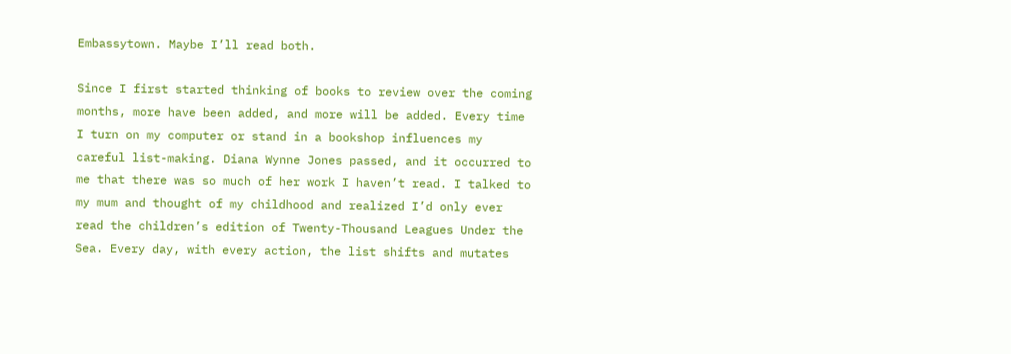Embassytown. Maybe I’ll read both.

Since I first started thinking of books to review over the coming months, more have been added, and more will be added. Every time I turn on my computer or stand in a bookshop influences my careful list-making. Diana Wynne Jones passed, and it occurred to me that there was so much of her work I haven’t read. I talked to my mum and thought of my childhood and realized I’d only ever read the children’s edition of Twenty-Thousand Leagues Under the Sea. Every day, with every action, the list shifts and mutates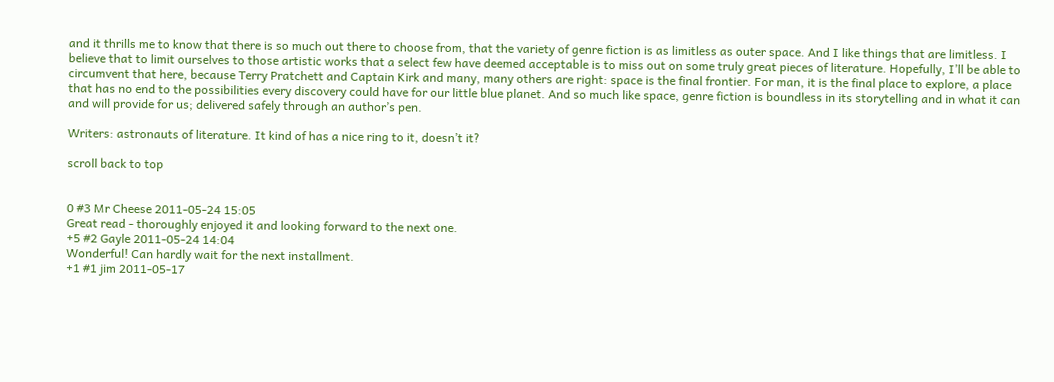and it thrills me to know that there is so much out there to choose from, that the variety of genre fiction is as limitless as outer space. And I like things that are limitless. I believe that to limit ourselves to those artistic works that a select few have deemed acceptable is to miss out on some truly great pieces of literature. Hopefully, I’ll be able to circumvent that here, because Terry Pratchett and Captain Kirk and many, many others are right: space is the final frontier. For man, it is the final place to explore, a place that has no end to the possibilities every discovery could have for our little blue planet. And so much like space, genre fiction is boundless in its storytelling and in what it can and will provide for us; delivered safely through an author’s pen.

Writers: astronauts of literature. It kind of has a nice ring to it, doesn’t it?

scroll back to top


0 #3 Mr Cheese 2011-05-24 15:05
Great read - thoroughly enjoyed it and looking forward to the next one.
+5 #2 Gayle 2011-05-24 14:04
Wonderful! Can hardly wait for the next installment.
+1 #1 jim 2011-05-17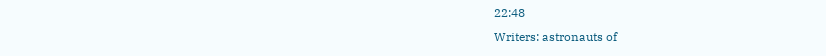22:48
Writers: astronauts of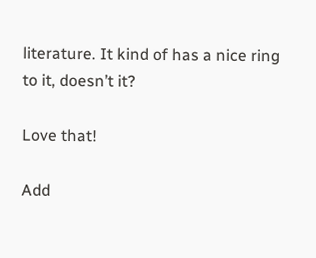literature. It kind of has a nice ring to it, doesn’t it?

Love that!

Add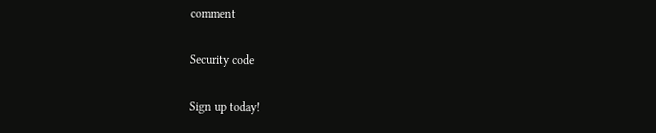comment

Security code

Sign up today!